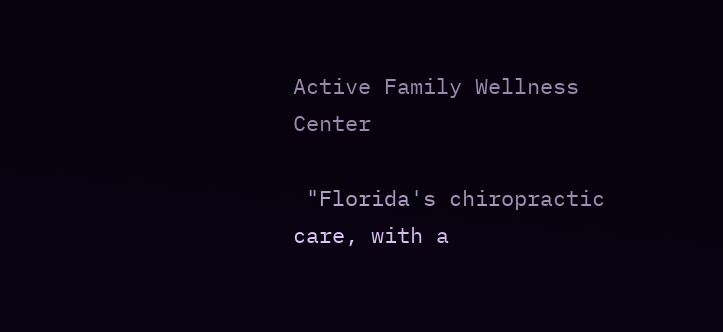Active Family Wellness Center

 "Florida's chiropractic care, with a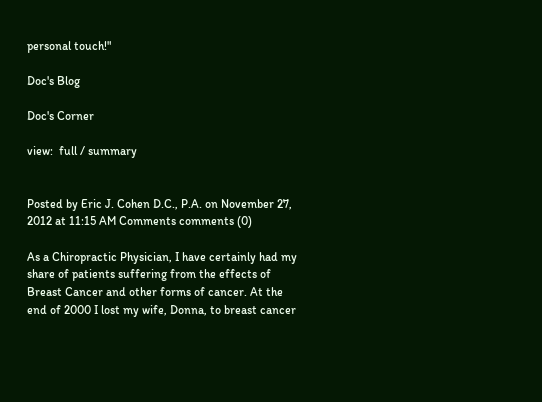personal touch!"

Doc's Blog

Doc's Corner

view:  full / summary


Posted by Eric J. Cohen D.C., P.A. on November 27, 2012 at 11:15 AM Comments comments (0)

As a Chiropractic Physician, I have certainly had my share of patients suffering from the effects of Breast Cancer and other forms of cancer. At the end of 2000 I lost my wife, Donna, to breast cancer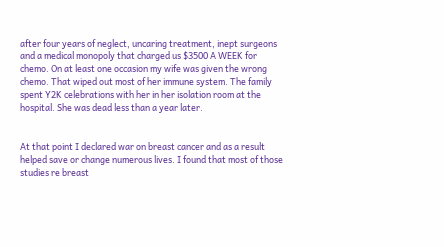after four years of neglect, uncaring treatment, inept surgeons and a medical monopoly that charged us $3500 A WEEK for chemo. On at least one occasion my wife was given the wrong chemo. That wiped out most of her immune system. The family spent Y2K celebrations with her in her isolation room at the hospital. She was dead less than a year later.


At that point I declared war on breast cancer and as a result helped save or change numerous lives. I found that most of those studies re breast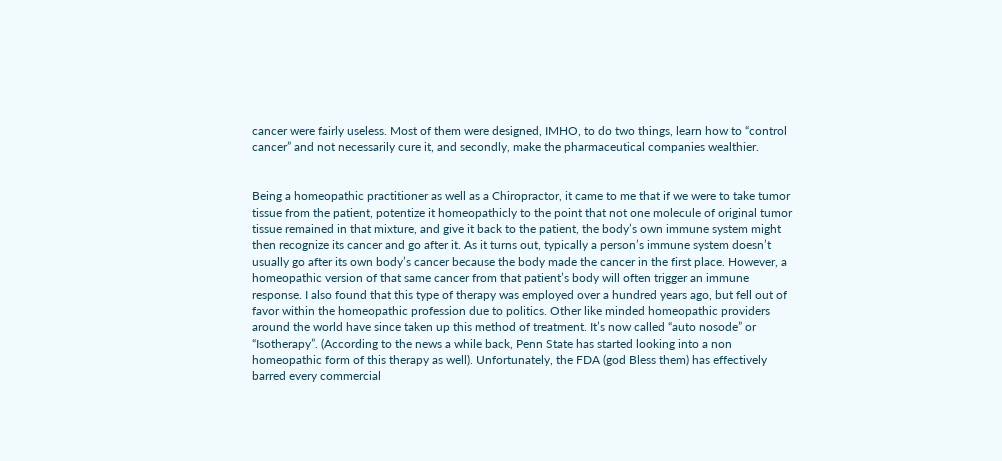cancer were fairly useless. Most of them were designed, IMHO, to do two things, learn how to “control cancer” and not necessarily cure it, and secondly, make the pharmaceutical companies wealthier.


Being a homeopathic practitioner as well as a Chiropractor, it came to me that if we were to take tumor tissue from the patient, potentize it homeopathicly to the point that not one molecule of original tumor tissue remained in that mixture, and give it back to the patient, the body’s own immune system might then recognize its cancer and go after it. As it turns out, typically a person’s immune system doesn’t usually go after its own body’s cancer because the body made the cancer in the first place. However, a homeopathic version of that same cancer from that patient’s body will often trigger an immune response. I also found that this type of therapy was employed over a hundred years ago, but fell out of favor within the homeopathic profession due to politics. Other like minded homeopathic providers around the world have since taken up this method of treatment. It’s now called “auto nosode” or “Isotherapy”. (According to the news a while back, Penn State has started looking into a non homeopathic form of this therapy as well). Unfortunately, the FDA (god Bless them) has effectively barred every commercial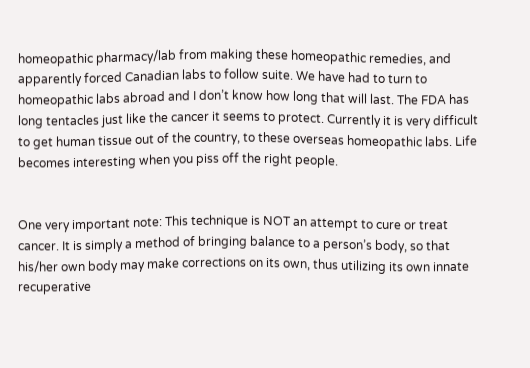homeopathic pharmacy/lab from making these homeopathic remedies, and apparently forced Canadian labs to follow suite. We have had to turn to homeopathic labs abroad and I don’t know how long that will last. The FDA has long tentacles just like the cancer it seems to protect. Currently it is very difficult to get human tissue out of the country, to these overseas homeopathic labs. Life becomes interesting when you piss off the right people.


One very important note: This technique is NOT an attempt to cure or treat cancer. It is simply a method of bringing balance to a person’s body, so that his/her own body may make corrections on its own, thus utilizing its own innate recuperative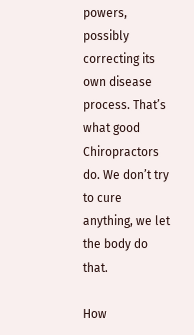powers, possibly correcting its own disease process. That’s what good Chiropractors do. We don’t try to cure anything, we let the body do that.

How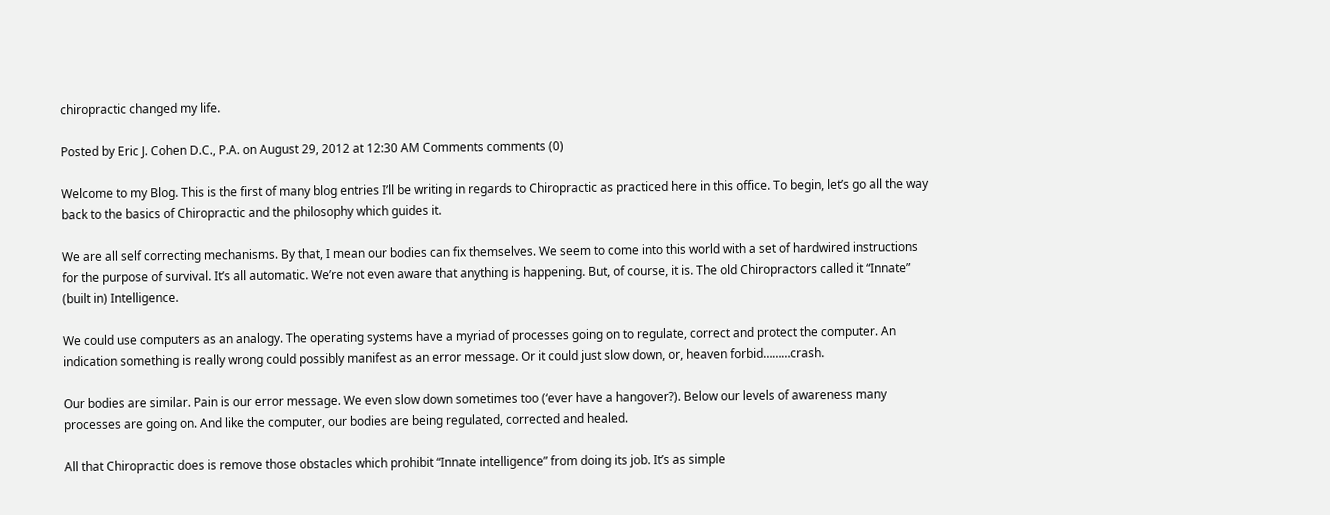chiropractic changed my life.

Posted by Eric J. Cohen D.C., P.A. on August 29, 2012 at 12:30 AM Comments comments (0)

Welcome to my Blog. This is the first of many blog entries I’ll be writing in regards to Chiropractic as practiced here in this office. To begin, let’s go all the way back to the basics of Chiropractic and the philosophy which guides it.

We are all self correcting mechanisms. By that, I mean our bodies can fix themselves. We seem to come into this world with a set of hardwired instructions for the purpose of survival. It’s all automatic. We’re not even aware that anything is happening. But, of course, it is. The old Chiropractors called it “Innate” (built in) Intelligence.

We could use computers as an analogy. The operating systems have a myriad of processes going on to regulate, correct and protect the computer. An indication something is really wrong could possibly manifest as an error message. Or it could just slow down, or, heaven forbid………crash.

Our bodies are similar. Pain is our error message. We even slow down sometimes too (‘ever have a hangover?). Below our levels of awareness many processes are going on. And like the computer, our bodies are being regulated, corrected and healed.

All that Chiropractic does is remove those obstacles which prohibit “Innate intelligence” from doing its job. It’s as simple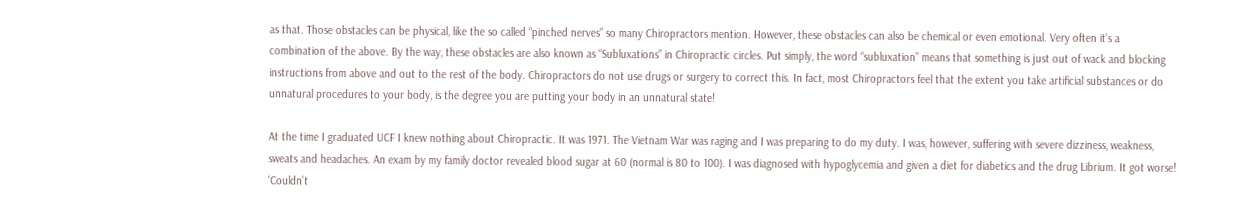as that. Those obstacles can be physical, like the so called “pinched nerves” so many Chiropractors mention. However, these obstacles can also be chemical or even emotional. Very often it’s a combination of the above. By the way, these obstacles are also known as “Subluxations” in Chiropractic circles. Put simply, the word “subluxation” means that something is just out of wack and blocking instructions from above and out to the rest of the body. Chiropractors do not use drugs or surgery to correct this. In fact, most Chiropractors feel that the extent you take artificial substances or do unnatural procedures to your body, is the degree you are putting your body in an unnatural state!

At the time I graduated UCF I knew nothing about Chiropractic. It was 1971. The Vietnam War was raging and I was preparing to do my duty. I was, however, suffering with severe dizziness, weakness, sweats and headaches. An exam by my family doctor revealed blood sugar at 60 (normal is 80 to 100). I was diagnosed with hypoglycemia and given a diet for diabetics and the drug Librium. It got worse! ‘Couldn’t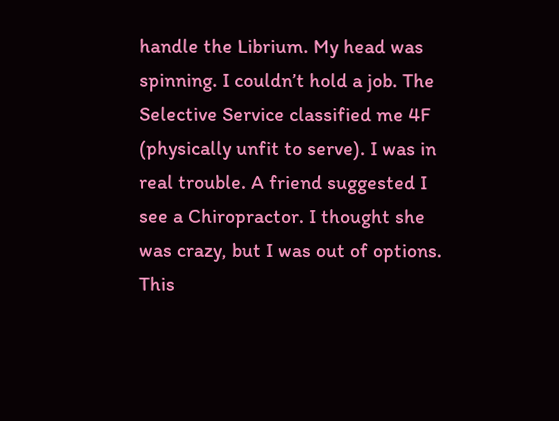handle the Librium. My head was spinning. I couldn’t hold a job. The Selective Service classified me 4F (physically unfit to serve). I was in real trouble. A friend suggested I see a Chiropractor. I thought she was crazy, but I was out of options. This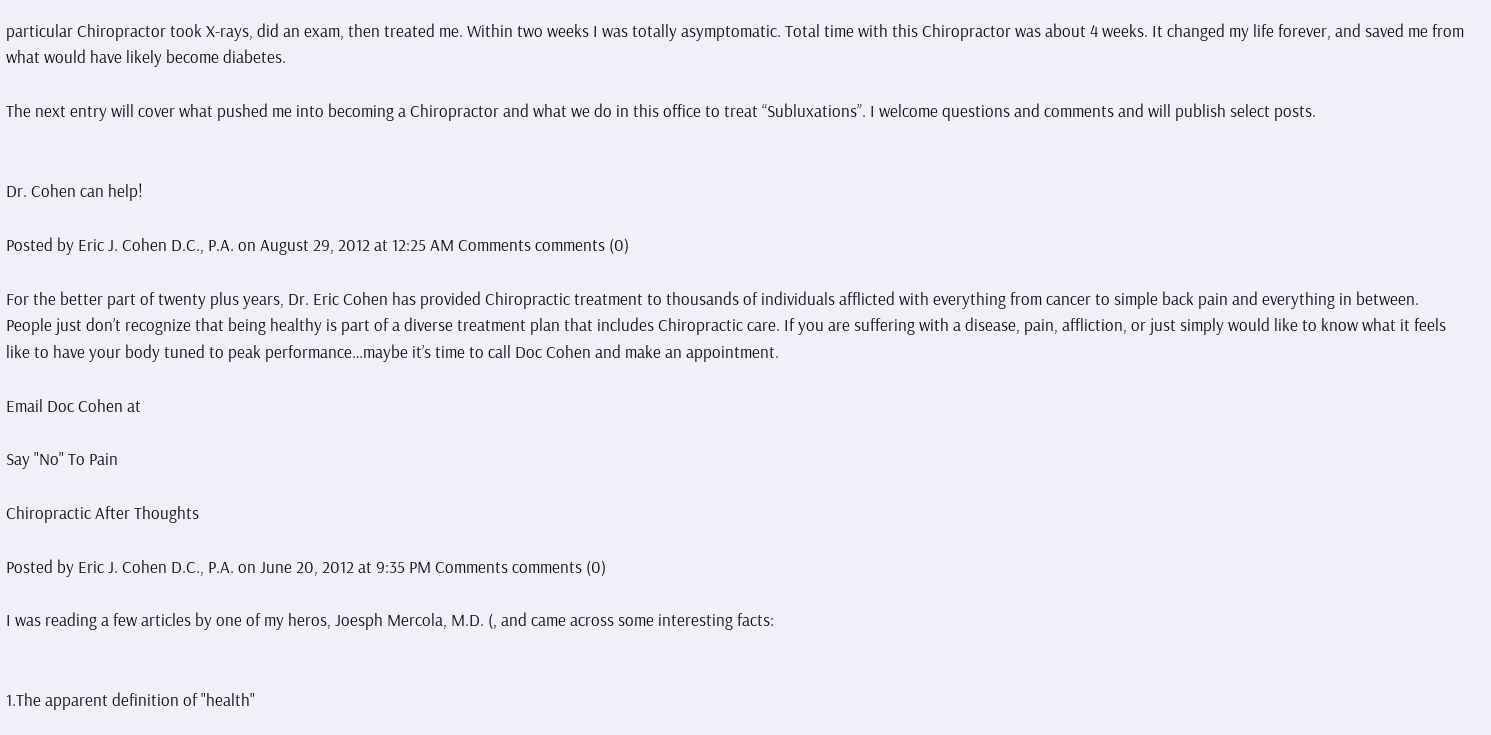particular Chiropractor took X-rays, did an exam, then treated me. Within two weeks I was totally asymptomatic. Total time with this Chiropractor was about 4 weeks. It changed my life forever, and saved me from what would have likely become diabetes.

The next entry will cover what pushed me into becoming a Chiropractor and what we do in this office to treat “Subluxations”. I welcome questions and comments and will publish select posts.


Dr. Cohen can help!

Posted by Eric J. Cohen D.C., P.A. on August 29, 2012 at 12:25 AM Comments comments (0)

For the better part of twenty plus years, Dr. Eric Cohen has provided Chiropractic treatment to thousands of individuals afflicted with everything from cancer to simple back pain and everything in between. People just don’t recognize that being healthy is part of a diverse treatment plan that includes Chiropractic care. If you are suffering with a disease, pain, affliction, or just simply would like to know what it feels like to have your body tuned to peak performance…maybe it’s time to call Doc Cohen and make an appointment.

Email Doc Cohen at

Say "No" To Pain

Chiropractic After Thoughts

Posted by Eric J. Cohen D.C., P.A. on June 20, 2012 at 9:35 PM Comments comments (0)

I was reading a few articles by one of my heros, Joesph Mercola, M.D. (, and came across some interesting facts:


1.The apparent definition of "health"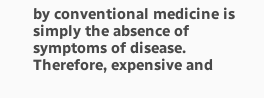by conventional medicine is simply the absence of symptoms of disease. Therefore, expensive and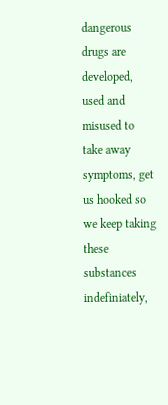dangerous drugs are developed, used and misused to take away symptoms, get us hooked so we keep taking these substances indefiniately,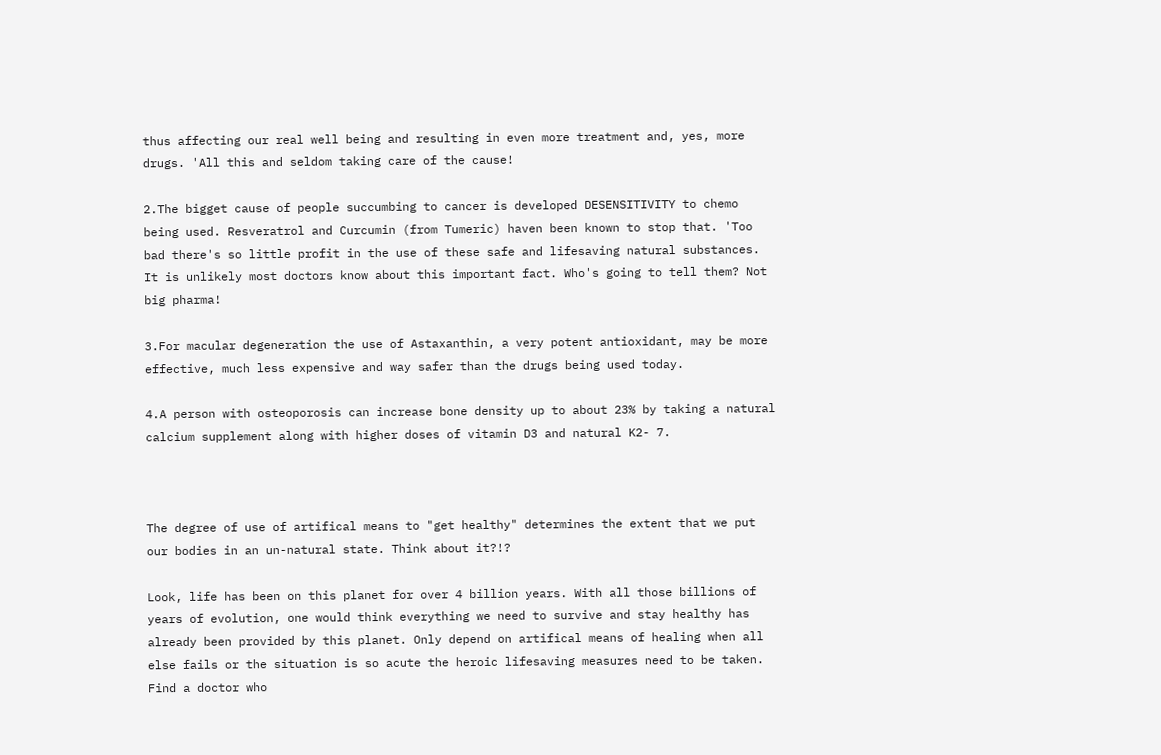thus affecting our real well being and resulting in even more treatment and, yes, more drugs. 'All this and seldom taking care of the cause!

2.The bigget cause of people succumbing to cancer is developed DESENSITIVITY to chemo being used. Resveratrol and Curcumin (from Tumeric) haven been known to stop that. 'Too bad there's so little profit in the use of these safe and lifesaving natural substances. It is unlikely most doctors know about this important fact. Who's going to tell them? Not big pharma!

3.For macular degeneration the use of Astaxanthin, a very potent antioxidant, may be more effective, much less expensive and way safer than the drugs being used today.

4.A person with osteoporosis can increase bone density up to about 23% by taking a natural calcium supplement along with higher doses of vitamin D3 and natural K2- 7.



The degree of use of artifical means to "get healthy" determines the extent that we put our bodies in an un-natural state. Think about it?!?

Look, life has been on this planet for over 4 billion years. With all those billions of years of evolution, one would think everything we need to survive and stay healthy has already been provided by this planet. Only depend on artifical means of healing when all else fails or the situation is so acute the heroic lifesaving measures need to be taken. Find a doctor who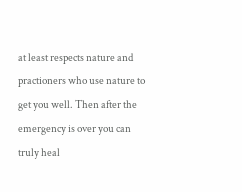at least respects nature and practioners who use nature to get you well. Then after the emergency is over you can truly heal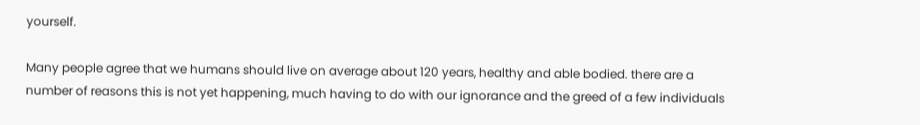yourself.

Many people agree that we humans should live on average about 120 years, healthy and able bodied. there are a number of reasons this is not yet happening, much having to do with our ignorance and the greed of a few individuals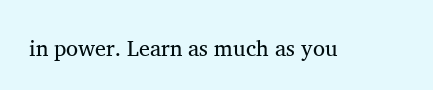in power. Learn as much as you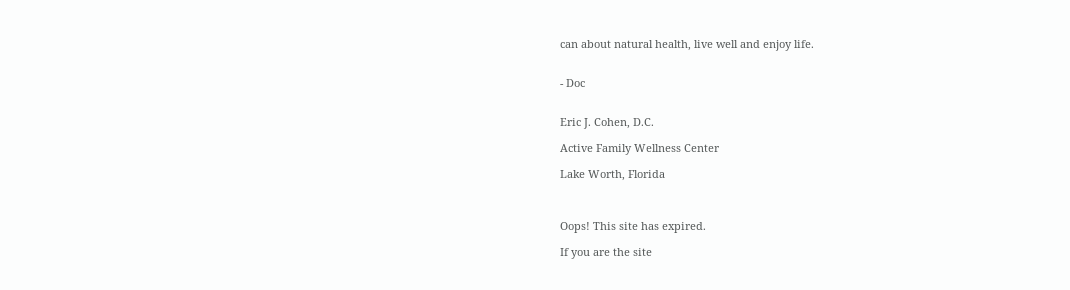can about natural health, live well and enjoy life.


- Doc


Eric J. Cohen, D.C.

Active Family Wellness Center

Lake Worth, Florida



Oops! This site has expired.

If you are the site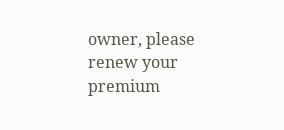owner, please renew your premium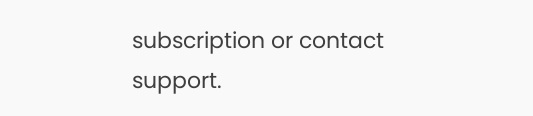subscription or contact support.